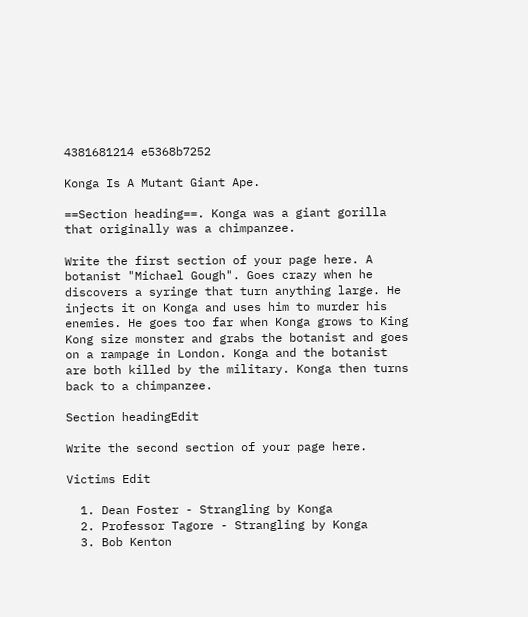4381681214 e5368b7252

Konga Is A Mutant Giant Ape.

==Section heading==. Konga was a giant gorilla that originally was a chimpanzee.

Write the first section of your page here. A botanist "Michael Gough". Goes crazy when he discovers a syringe that turn anything large. He injects it on Konga and uses him to murder his enemies. He goes too far when Konga grows to King Kong size monster and grabs the botanist and goes on a rampage in London. Konga and the botanist are both killed by the military. Konga then turns back to a chimpanzee.

Section headingEdit

Write the second section of your page here.

Victims Edit

  1. Dean Foster - Strangling by Konga
  2. Professor Tagore - Strangling by Konga
  3. Bob Kenton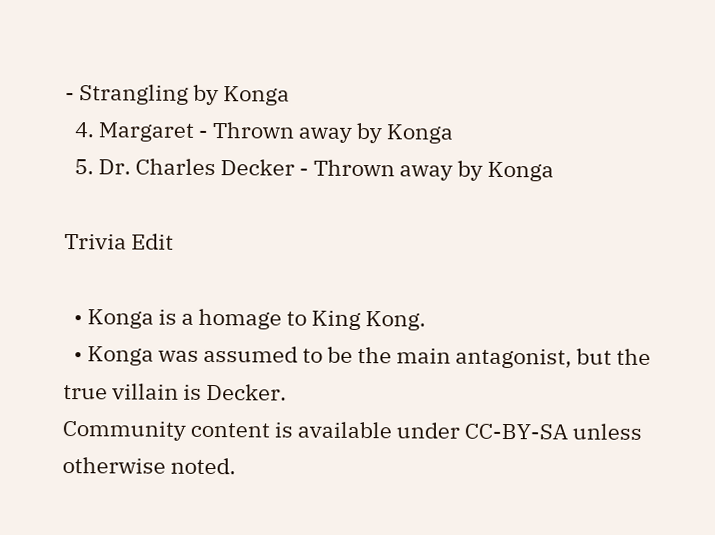- Strangling by Konga
  4. Margaret - Thrown away by Konga
  5. Dr. Charles Decker - Thrown away by Konga

Trivia Edit

  • Konga is a homage to King Kong.
  • Konga was assumed to be the main antagonist, but the true villain is Decker.
Community content is available under CC-BY-SA unless otherwise noted.